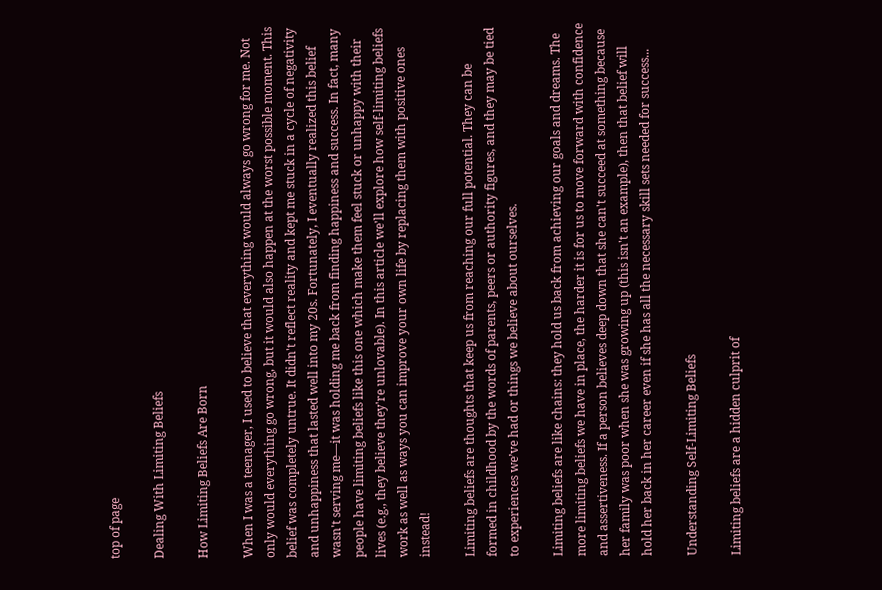top of page

Dealing With Limiting Beliefs

How Limiting Beliefs Are Born

When I was a teenager, I used to believe that everything would always go wrong for me. Not only would everything go wrong, but it would also happen at the worst possible moment. This belief was completely untrue. It didn't reflect reality and kept me stuck in a cycle of negativity and unhappiness that lasted well into my 20s. Fortunately, I eventually realized this belief wasn't serving me—it was holding me back from finding happiness and success. In fact, many people have limiting beliefs like this one which make them feel stuck or unhappy with their lives (e.g., they believe they're unlovable). In this article we'll explore how self-limiting beliefs work as well as ways you can improve your own life by replacing them with positive ones instead!

Limiting beliefs are thoughts that keep us from reaching our full potential. They can be formed in childhood by the words of parents, peers or authority figures, and they may be tied to experiences we’ve had or things we believe about ourselves.

Limiting beliefs are like chains: they hold us back from achieving our goals and dreams. The more limiting beliefs we have in place, the harder it is for us to move forward with confidence and assertiveness. If a person believes deep down that she can't succeed at something because her family was poor when she was growing up (this isn't an example), then that belief will hold her back in her career even if she has all the necessary skill sets needed for success...

Understanding Self-Limiting Beliefs

Limiting beliefs are a hidden culprit of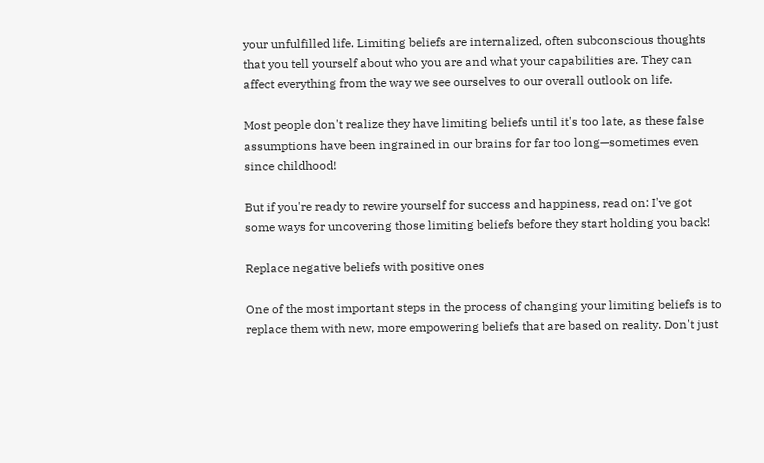your unfulfilled life. Limiting beliefs are internalized, often subconscious thoughts that you tell yourself about who you are and what your capabilities are. They can affect everything from the way we see ourselves to our overall outlook on life.

Most people don't realize they have limiting beliefs until it's too late, as these false assumptions have been ingrained in our brains for far too long—sometimes even since childhood!

But if you're ready to rewire yourself for success and happiness, read on: I've got some ways for uncovering those limiting beliefs before they start holding you back!

Replace negative beliefs with positive ones

One of the most important steps in the process of changing your limiting beliefs is to replace them with new, more empowering beliefs that are based on reality. Don't just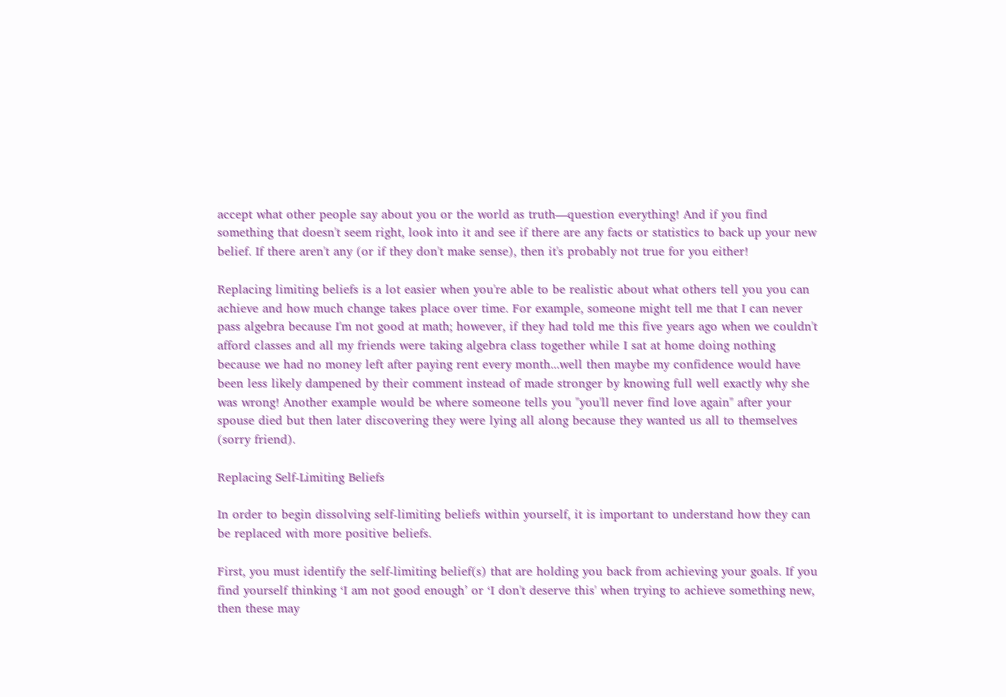accept what other people say about you or the world as truth—question everything! And if you find something that doesn't seem right, look into it and see if there are any facts or statistics to back up your new belief. If there aren't any (or if they don't make sense), then it's probably not true for you either!

Replacing limiting beliefs is a lot easier when you're able to be realistic about what others tell you you can achieve and how much change takes place over time. For example, someone might tell me that I can never pass algebra because I'm not good at math; however, if they had told me this five years ago when we couldn't afford classes and all my friends were taking algebra class together while I sat at home doing nothing because we had no money left after paying rent every month...well then maybe my confidence would have been less likely dampened by their comment instead of made stronger by knowing full well exactly why she was wrong! Another example would be where someone tells you "you'll never find love again" after your spouse died but then later discovering they were lying all along because they wanted us all to themselves (sorry friend).

Replacing Self-Limiting Beliefs

In order to begin dissolving self-limiting beliefs within yourself, it is important to understand how they can be replaced with more positive beliefs.

First, you must identify the self-limiting belief(s) that are holding you back from achieving your goals. If you find yourself thinking ‘I am not good enough’ or ‘I don't deserve this' when trying to achieve something new, then these may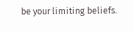be your limiting beliefs.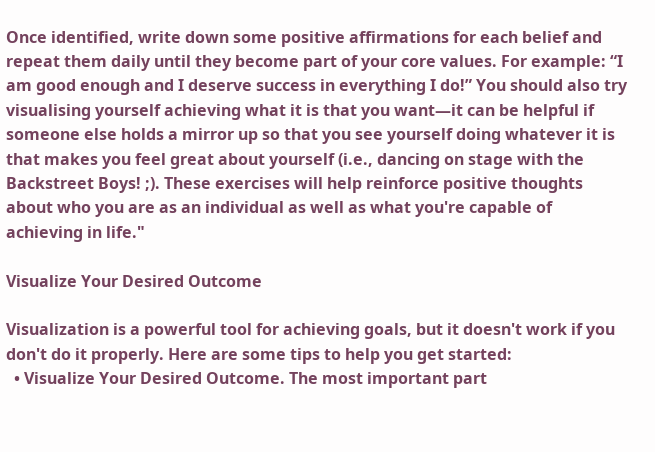Once identified, write down some positive affirmations for each belief and repeat them daily until they become part of your core values. For example: “I am good enough and I deserve success in everything I do!” You should also try visualising yourself achieving what it is that you want—it can be helpful if someone else holds a mirror up so that you see yourself doing whatever it is that makes you feel great about yourself (i.e., dancing on stage with the Backstreet Boys! ;). These exercises will help reinforce positive thoughts about who you are as an individual as well as what you're capable of achieving in life."

Visualize Your Desired Outcome

Visualization is a powerful tool for achieving goals, but it doesn't work if you don't do it properly. Here are some tips to help you get started:
  • Visualize Your Desired Outcome. The most important part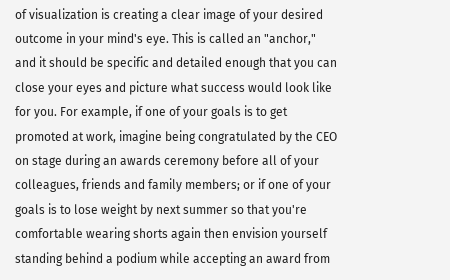of visualization is creating a clear image of your desired outcome in your mind's eye. This is called an "anchor," and it should be specific and detailed enough that you can close your eyes and picture what success would look like for you. For example, if one of your goals is to get promoted at work, imagine being congratulated by the CEO on stage during an awards ceremony before all of your colleagues, friends and family members; or if one of your goals is to lose weight by next summer so that you're comfortable wearing shorts again then envision yourself standing behind a podium while accepting an award from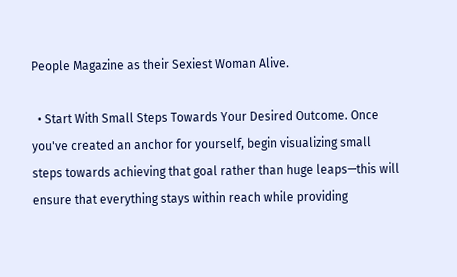People Magazine as their Sexiest Woman Alive.

  • Start With Small Steps Towards Your Desired Outcome. Once you've created an anchor for yourself, begin visualizing small steps towards achieving that goal rather than huge leaps—this will ensure that everything stays within reach while providing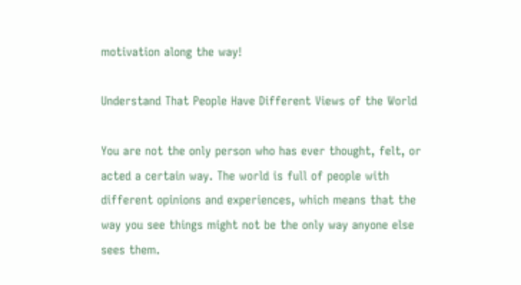motivation along the way!

Understand That People Have Different Views of the World

You are not the only person who has ever thought, felt, or acted a certain way. The world is full of people with different opinions and experiences, which means that the way you see things might not be the only way anyone else sees them.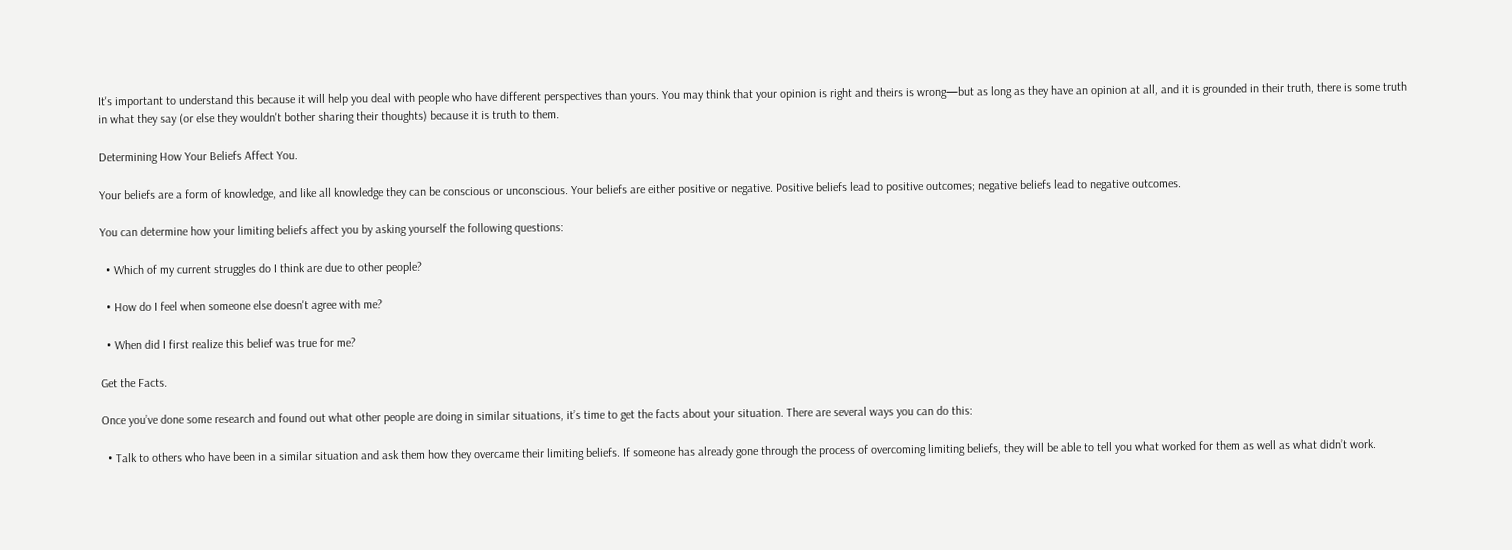It's important to understand this because it will help you deal with people who have different perspectives than yours. You may think that your opinion is right and theirs is wrong—but as long as they have an opinion at all, and it is grounded in their truth, there is some truth in what they say (or else they wouldn't bother sharing their thoughts) because it is truth to them.

Determining How Your Beliefs Affect You.

Your beliefs are a form of knowledge, and like all knowledge they can be conscious or unconscious. Your beliefs are either positive or negative. Positive beliefs lead to positive outcomes; negative beliefs lead to negative outcomes.

You can determine how your limiting beliefs affect you by asking yourself the following questions:

  • Which of my current struggles do I think are due to other people?

  • How do I feel when someone else doesn't agree with me?

  • When did I first realize this belief was true for me?

Get the Facts.

Once you’ve done some research and found out what other people are doing in similar situations, it’s time to get the facts about your situation. There are several ways you can do this:

  • Talk to others who have been in a similar situation and ask them how they overcame their limiting beliefs. If someone has already gone through the process of overcoming limiting beliefs, they will be able to tell you what worked for them as well as what didn’t work.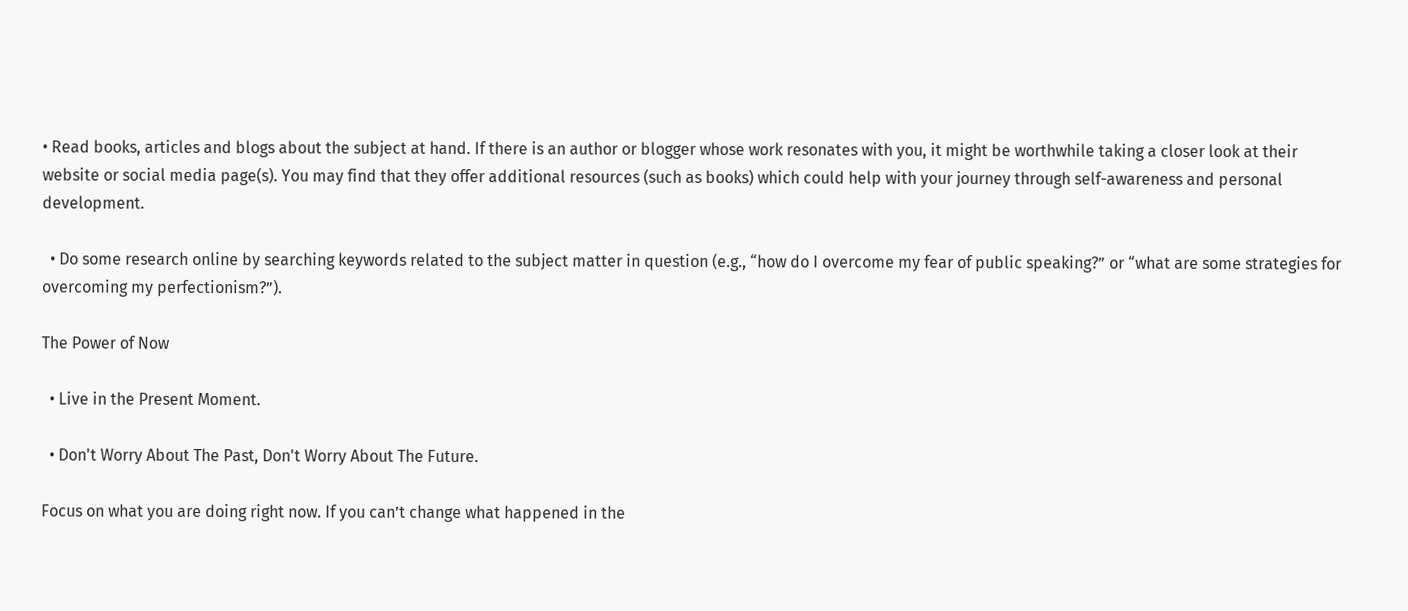• Read books, articles and blogs about the subject at hand. If there is an author or blogger whose work resonates with you, it might be worthwhile taking a closer look at their website or social media page(s). You may find that they offer additional resources (such as books) which could help with your journey through self-awareness and personal development.

  • Do some research online by searching keywords related to the subject matter in question (e.g., “how do I overcome my fear of public speaking?” or “what are some strategies for overcoming my perfectionism?”).

The Power of Now

  • Live in the Present Moment.

  • Don't Worry About The Past, Don't Worry About The Future.

Focus on what you are doing right now. If you can’t change what happened in the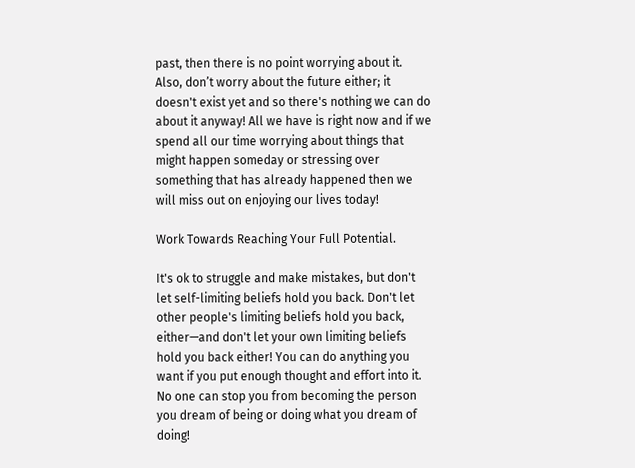past, then there is no point worrying about it. Also, don’t worry about the future either; it doesn't exist yet and so there's nothing we can do about it anyway! All we have is right now and if we spend all our time worrying about things that might happen someday or stressing over something that has already happened then we will miss out on enjoying our lives today!

Work Towards Reaching Your Full Potential.

It's ok to struggle and make mistakes, but don't let self-limiting beliefs hold you back. Don't let other people's limiting beliefs hold you back, either—and don't let your own limiting beliefs hold you back either! You can do anything you want if you put enough thought and effort into it. No one can stop you from becoming the person you dream of being or doing what you dream of doing!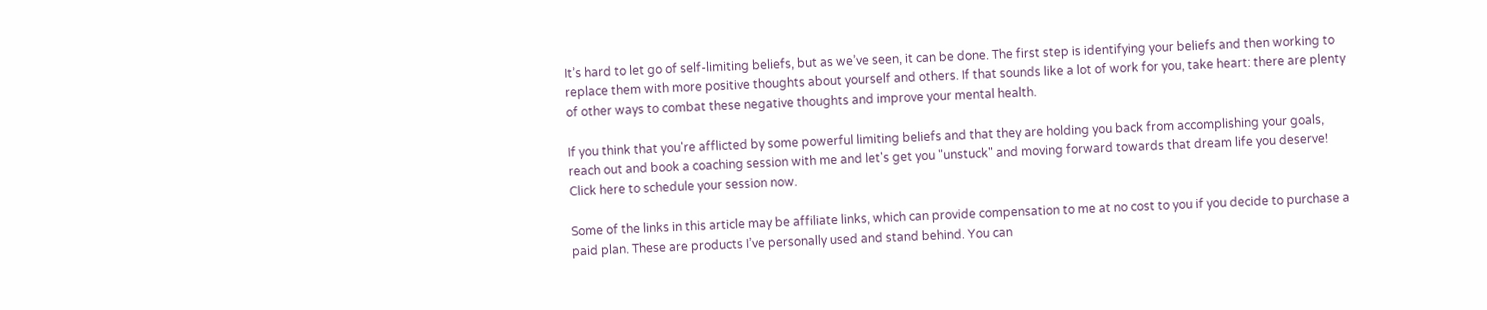It’s hard to let go of self-limiting beliefs, but as we’ve seen, it can be done. The first step is identifying your beliefs and then working to replace them with more positive thoughts about yourself and others. If that sounds like a lot of work for you, take heart: there are plenty of other ways to combat these negative thoughts and improve your mental health.

If you think that you're afflicted by some powerful limiting beliefs and that they are holding you back from accomplishing your goals, reach out and book a coaching session with me and let's get you "unstuck" and moving forward towards that dream life you deserve! Click here to schedule your session now.

Some of the links in this article may be affiliate links, which can provide compensation to me at no cost to you if you decide to purchase a paid plan. These are products I’ve personally used and stand behind. You can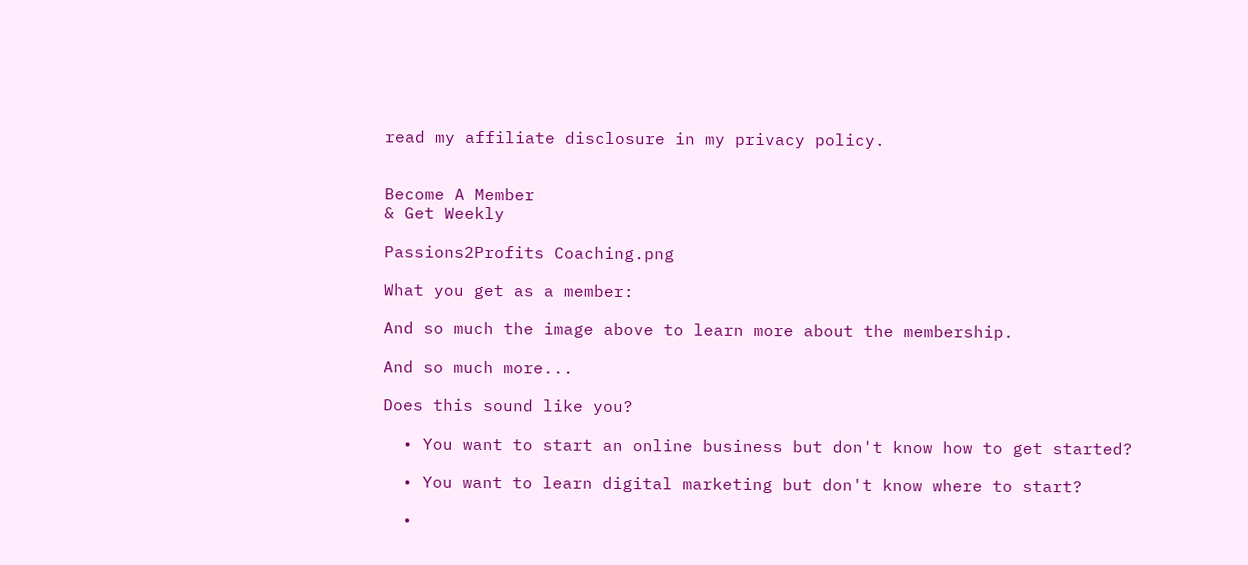read my affiliate disclosure in my privacy policy.


Become A Member
& Get Weekly

Passions2Profits Coaching.png

What you get as a member:

And so much the image above to learn more about the membership.

And so much more...

Does this sound like you?

  • You want to start an online business but don't know how to get started?

  • You want to learn digital marketing but don't know where to start?

  •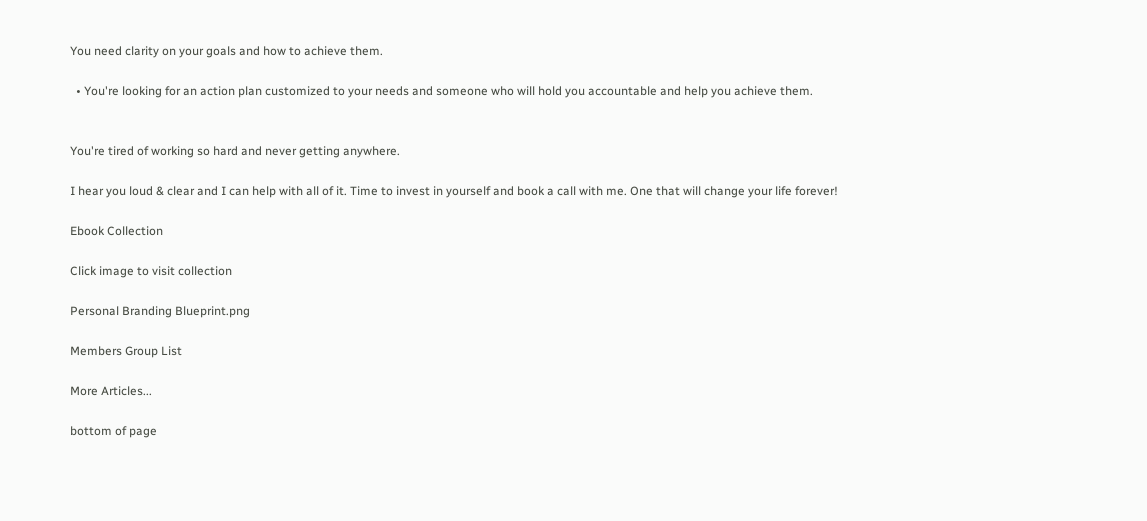You need clarity on your goals and how to achieve them.

  • You're looking for an action plan customized to your needs and someone who will hold you accountable and help you achieve them.


You're tired of working so hard and never getting anywhere.

I hear you loud & clear and I can help with all of it. Time to invest in yourself and book a call with me. One that will change your life forever!

Ebook Collection

Click image to visit collection

Personal Branding Blueprint.png

Members Group List

More Articles...

bottom of page